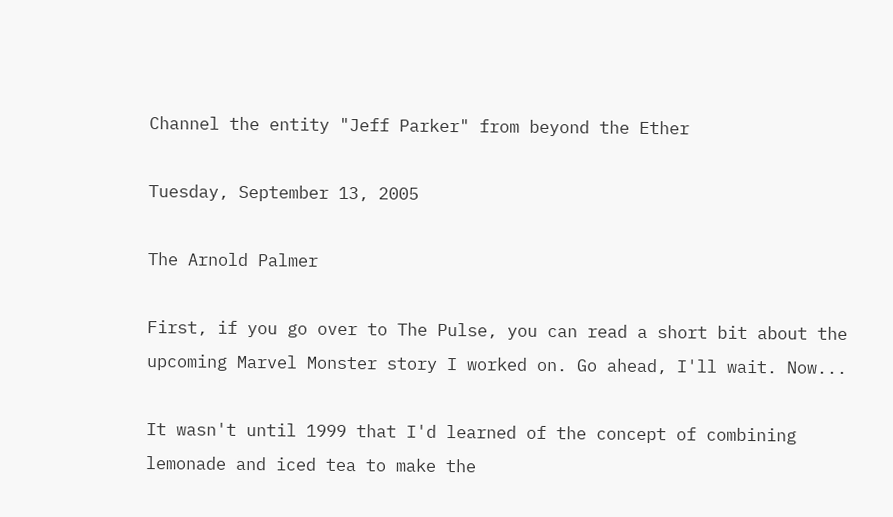Channel the entity "Jeff Parker" from beyond the Ether

Tuesday, September 13, 2005

The Arnold Palmer

First, if you go over to The Pulse, you can read a short bit about the upcoming Marvel Monster story I worked on. Go ahead, I'll wait. Now...

It wasn't until 1999 that I'd learned of the concept of combining lemonade and iced tea to make the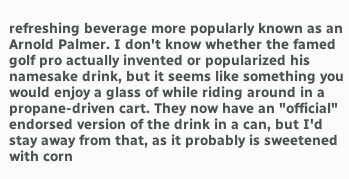refreshing beverage more popularly known as an Arnold Palmer. I don't know whether the famed golf pro actually invented or popularized his namesake drink, but it seems like something you would enjoy a glass of while riding around in a propane-driven cart. They now have an "official" endorsed version of the drink in a can, but I'd stay away from that, as it probably is sweetened with corn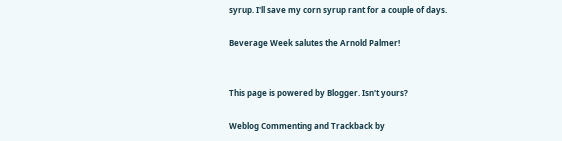syrup. I'll save my corn syrup rant for a couple of days.

Beverage Week salutes the Arnold Palmer!


This page is powered by Blogger. Isn't yours?

Weblog Commenting and Trackback by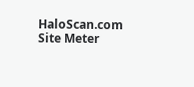HaloScan.com
Site Meter